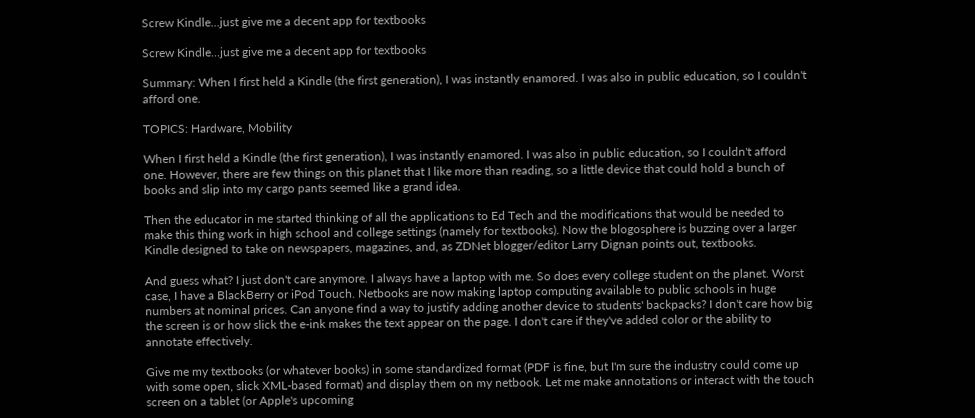Screw Kindle...just give me a decent app for textbooks

Screw Kindle...just give me a decent app for textbooks

Summary: When I first held a Kindle (the first generation), I was instantly enamored. I was also in public education, so I couldn't afford one.

TOPICS: Hardware, Mobility

When I first held a Kindle (the first generation), I was instantly enamored. I was also in public education, so I couldn't afford one. However, there are few things on this planet that I like more than reading, so a little device that could hold a bunch of books and slip into my cargo pants seemed like a grand idea.

Then the educator in me started thinking of all the applications to Ed Tech and the modifications that would be needed to make this thing work in high school and college settings (namely for textbooks). Now the blogosphere is buzzing over a larger Kindle designed to take on newspapers, magazines, and, as ZDNet blogger/editor Larry Dignan points out, textbooks.

And guess what? I just don't care anymore. I always have a laptop with me. So does every college student on the planet. Worst case, I have a BlackBerry or iPod Touch. Netbooks are now making laptop computing available to public schools in huge numbers at nominal prices. Can anyone find a way to justify adding another device to students' backpacks? I don't care how big the screen is or how slick the e-ink makes the text appear on the page. I don't care if they've added color or the ability to annotate effectively.

Give me my textbooks (or whatever books) in some standardized format (PDF is fine, but I'm sure the industry could come up with some open, slick XML-based format) and display them on my netbook. Let me make annotations or interact with the touch screen on a tablet (or Apple's upcoming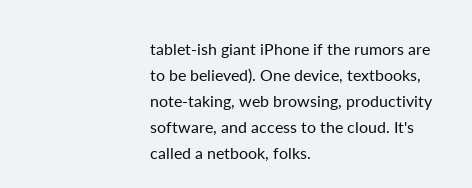tablet-ish giant iPhone if the rumors are to be believed). One device, textbooks, note-taking, web browsing, productivity software, and access to the cloud. It's called a netbook, folks.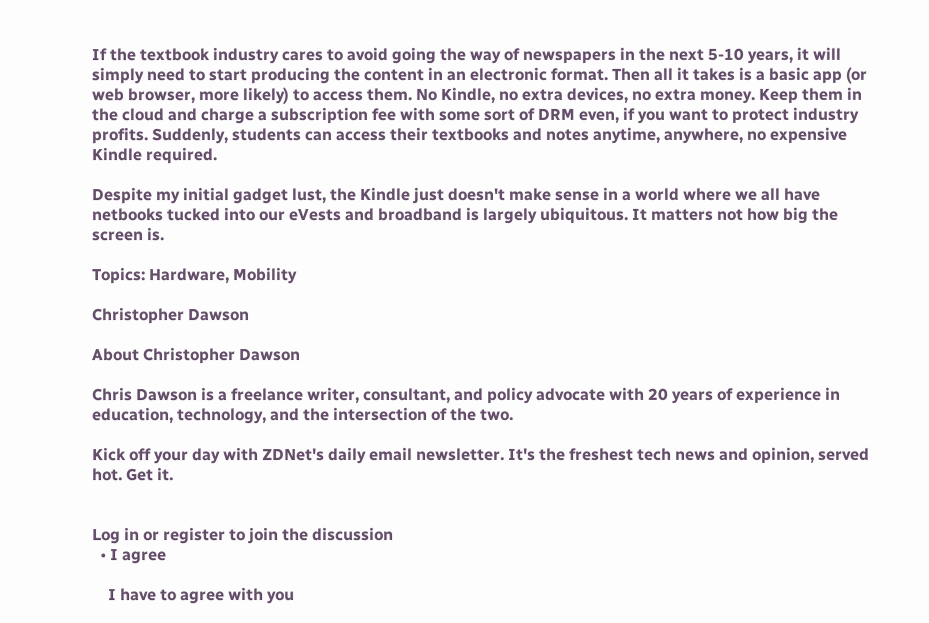If the textbook industry cares to avoid going the way of newspapers in the next 5-10 years, it will simply need to start producing the content in an electronic format. Then all it takes is a basic app (or web browser, more likely) to access them. No Kindle, no extra devices, no extra money. Keep them in the cloud and charge a subscription fee with some sort of DRM even, if you want to protect industry profits. Suddenly, students can access their textbooks and notes anytime, anywhere, no expensive Kindle required.

Despite my initial gadget lust, the Kindle just doesn't make sense in a world where we all have netbooks tucked into our eVests and broadband is largely ubiquitous. It matters not how big the screen is.

Topics: Hardware, Mobility

Christopher Dawson

About Christopher Dawson

Chris Dawson is a freelance writer, consultant, and policy advocate with 20 years of experience in education, technology, and the intersection of the two.

Kick off your day with ZDNet's daily email newsletter. It's the freshest tech news and opinion, served hot. Get it.


Log in or register to join the discussion
  • I agree

    I have to agree with you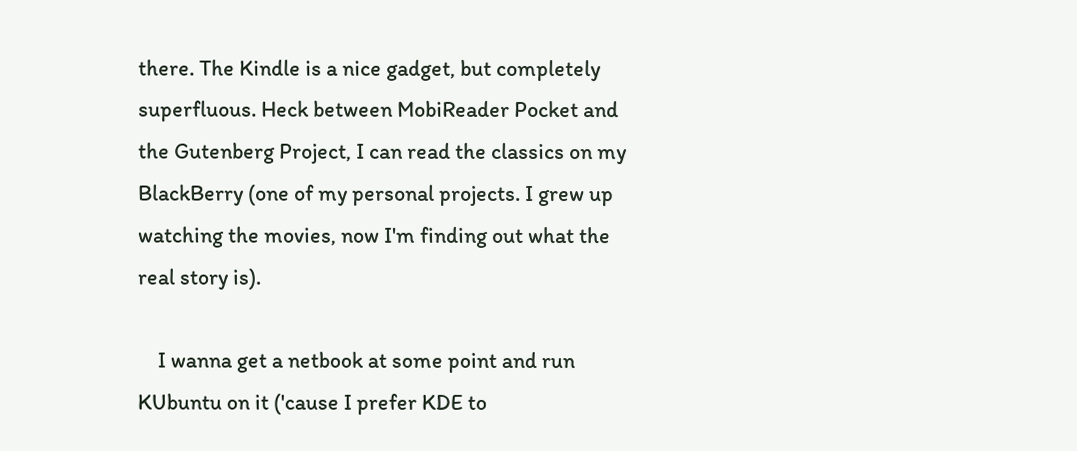there. The Kindle is a nice gadget, but completely superfluous. Heck between MobiReader Pocket and the Gutenberg Project, I can read the classics on my BlackBerry (one of my personal projects. I grew up watching the movies, now I'm finding out what the real story is).

    I wanna get a netbook at some point and run KUbuntu on it ('cause I prefer KDE to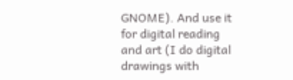GNOME). And use it for digital reading and art (I do digital drawings with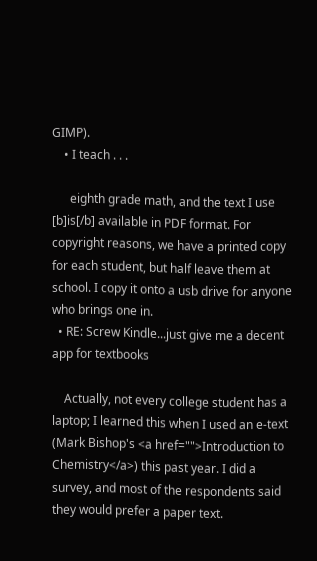GIMP).
    • I teach . . .

      eighth grade math, and the text I use [b]is[/b] available in PDF format. For copyright reasons, we have a printed copy for each student, but half leave them at school. I copy it onto a usb drive for anyone who brings one in.
  • RE: Screw Kindle...just give me a decent app for textbooks

    Actually, not every college student has a laptop; I learned this when I used an e-text (Mark Bishop's <a href="">Introduction to Chemistry</a>) this past year. I did a survey, and most of the respondents said they would prefer a paper text.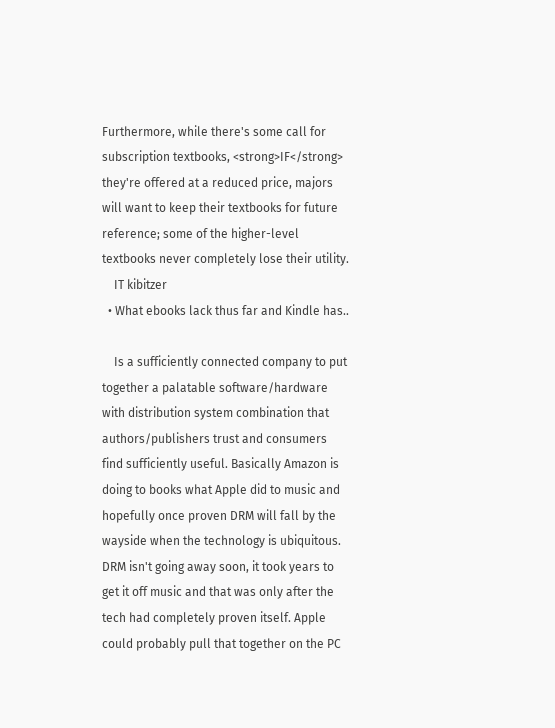Furthermore, while there's some call for subscription textbooks, <strong>IF</strong> they're offered at a reduced price, majors will want to keep their textbooks for future reference; some of the higher-level textbooks never completely lose their utility.
    IT kibitzer
  • What ebooks lack thus far and Kindle has..

    Is a sufficiently connected company to put together a palatable software/hardware with distribution system combination that authors/publishers trust and consumers find sufficiently useful. Basically Amazon is doing to books what Apple did to music and hopefully once proven DRM will fall by the wayside when the technology is ubiquitous. DRM isn't going away soon, it took years to get it off music and that was only after the tech had completely proven itself. Apple could probably pull that together on the PC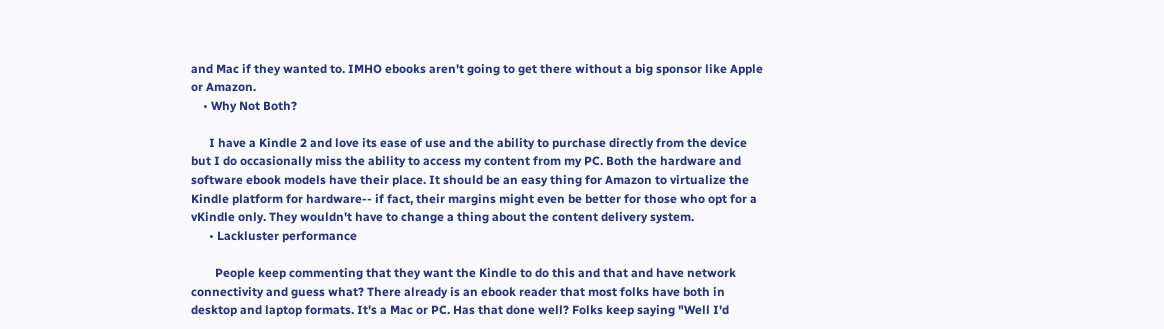and Mac if they wanted to. IMHO ebooks aren't going to get there without a big sponsor like Apple or Amazon.
    • Why Not Both?

      I have a Kindle 2 and love its ease of use and the ability to purchase directly from the device but I do occasionally miss the ability to access my content from my PC. Both the hardware and software ebook models have their place. It should be an easy thing for Amazon to virtualize the Kindle platform for hardware-- if fact, their margins might even be better for those who opt for a vKindle only. They wouldn't have to change a thing about the content delivery system.
      • Lackluster performance

        People keep commenting that they want the Kindle to do this and that and have network connectivity and guess what? There already is an ebook reader that most folks have both in desktop and laptop formats. It's a Mac or PC. Has that done well? Folks keep saying "Well I'd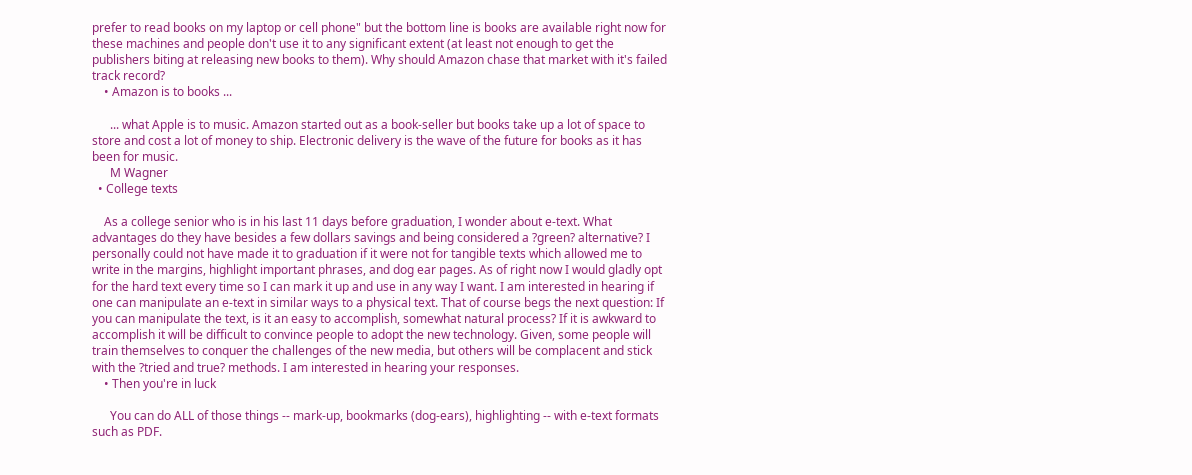prefer to read books on my laptop or cell phone" but the bottom line is books are available right now for these machines and people don't use it to any significant extent (at least not enough to get the publishers biting at releasing new books to them). Why should Amazon chase that market with it's failed track record?
    • Amazon is to books ...

      ... what Apple is to music. Amazon started out as a book-seller but books take up a lot of space to store and cost a lot of money to ship. Electronic delivery is the wave of the future for books as it has been for music.
      M Wagner
  • College texts

    As a college senior who is in his last 11 days before graduation, I wonder about e-text. What advantages do they have besides a few dollars savings and being considered a ?green? alternative? I personally could not have made it to graduation if it were not for tangible texts which allowed me to write in the margins, highlight important phrases, and dog ear pages. As of right now I would gladly opt for the hard text every time so I can mark it up and use in any way I want. I am interested in hearing if one can manipulate an e-text in similar ways to a physical text. That of course begs the next question: If you can manipulate the text, is it an easy to accomplish, somewhat natural process? If it is awkward to accomplish it will be difficult to convince people to adopt the new technology. Given, some people will train themselves to conquer the challenges of the new media, but others will be complacent and stick with the ?tried and true? methods. I am interested in hearing your responses.
    • Then you're in luck

      You can do ALL of those things -- mark-up, bookmarks (dog-ears), highlighting -- with e-text formats such as PDF.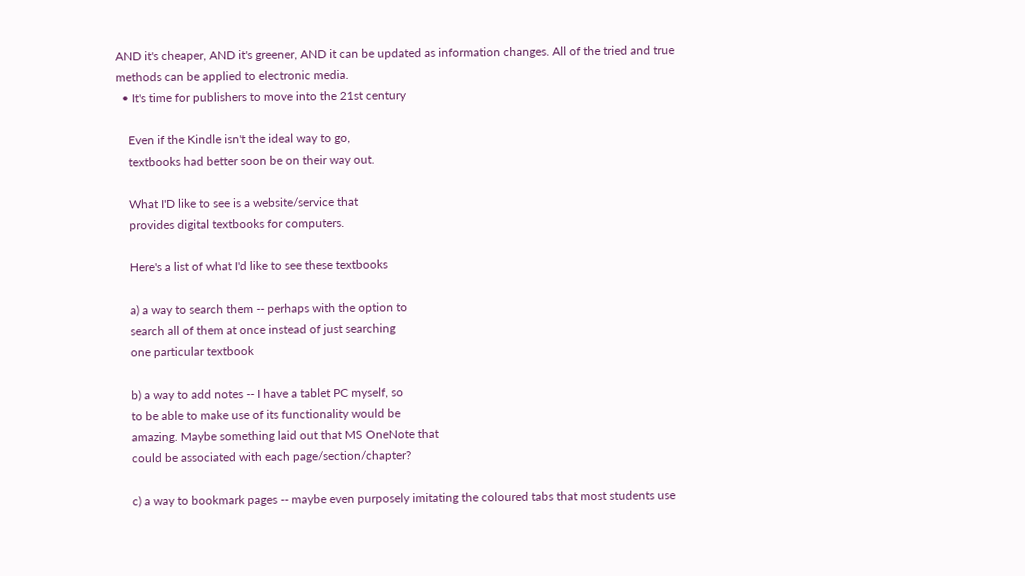AND it's cheaper, AND it's greener, AND it can be updated as information changes. All of the tried and true methods can be applied to electronic media.
  • It's time for publishers to move into the 21st century

    Even if the Kindle isn't the ideal way to go,
    textbooks had better soon be on their way out.

    What I'D like to see is a website/service that
    provides digital textbooks for computers.

    Here's a list of what I'd like to see these textbooks

    a) a way to search them -- perhaps with the option to
    search all of them at once instead of just searching
    one particular textbook

    b) a way to add notes -- I have a tablet PC myself, so
    to be able to make use of its functionality would be
    amazing. Maybe something laid out that MS OneNote that
    could be associated with each page/section/chapter?

    c) a way to bookmark pages -- maybe even purposely imitating the coloured tabs that most students use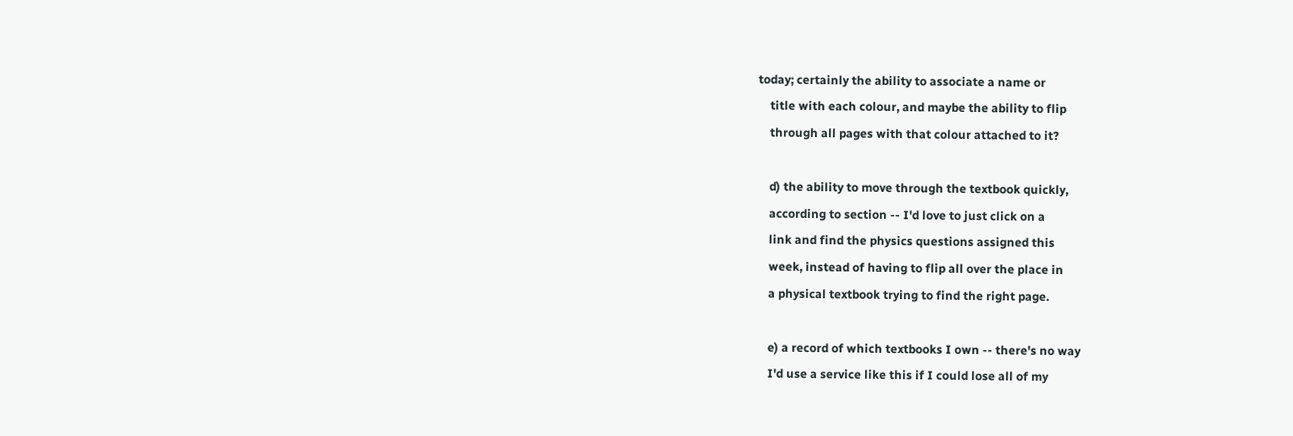today; certainly the ability to associate a name or
    title with each colour, and maybe the ability to flip
    through all pages with that colour attached to it?

    d) the ability to move through the textbook quickly,
    according to section -- I'd love to just click on a
    link and find the physics questions assigned this
    week, instead of having to flip all over the place in
    a physical textbook trying to find the right page.

    e) a record of which textbooks I own -- there's no way
    I'd use a service like this if I could lose all of my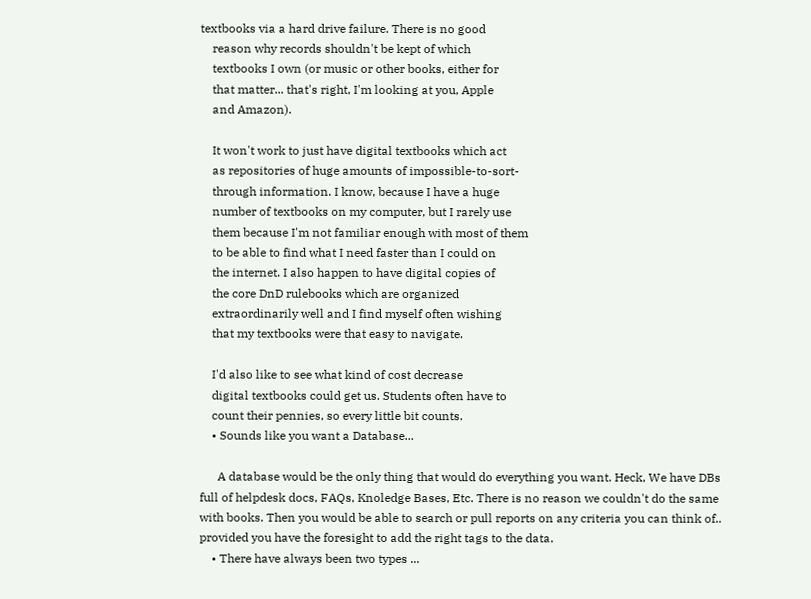textbooks via a hard drive failure. There is no good
    reason why records shouldn't be kept of which
    textbooks I own (or music or other books, either for
    that matter... that's right, I'm looking at you, Apple
    and Amazon).

    It won't work to just have digital textbooks which act
    as repositories of huge amounts of impossible-to-sort-
    through information. I know, because I have a huge
    number of textbooks on my computer, but I rarely use
    them because I'm not familiar enough with most of them
    to be able to find what I need faster than I could on
    the internet. I also happen to have digital copies of
    the core DnD rulebooks which are organized
    extraordinarily well and I find myself often wishing
    that my textbooks were that easy to navigate.

    I'd also like to see what kind of cost decrease
    digital textbooks could get us. Students often have to
    count their pennies, so every little bit counts.
    • Sounds like you want a Database...

      A database would be the only thing that would do everything you want. Heck, We have DBs full of helpdesk docs, FAQs, Knoledge Bases, Etc. There is no reason we couldn't do the same with books. Then you would be able to search or pull reports on any criteria you can think of.. provided you have the foresight to add the right tags to the data.
    • There have always been two types ...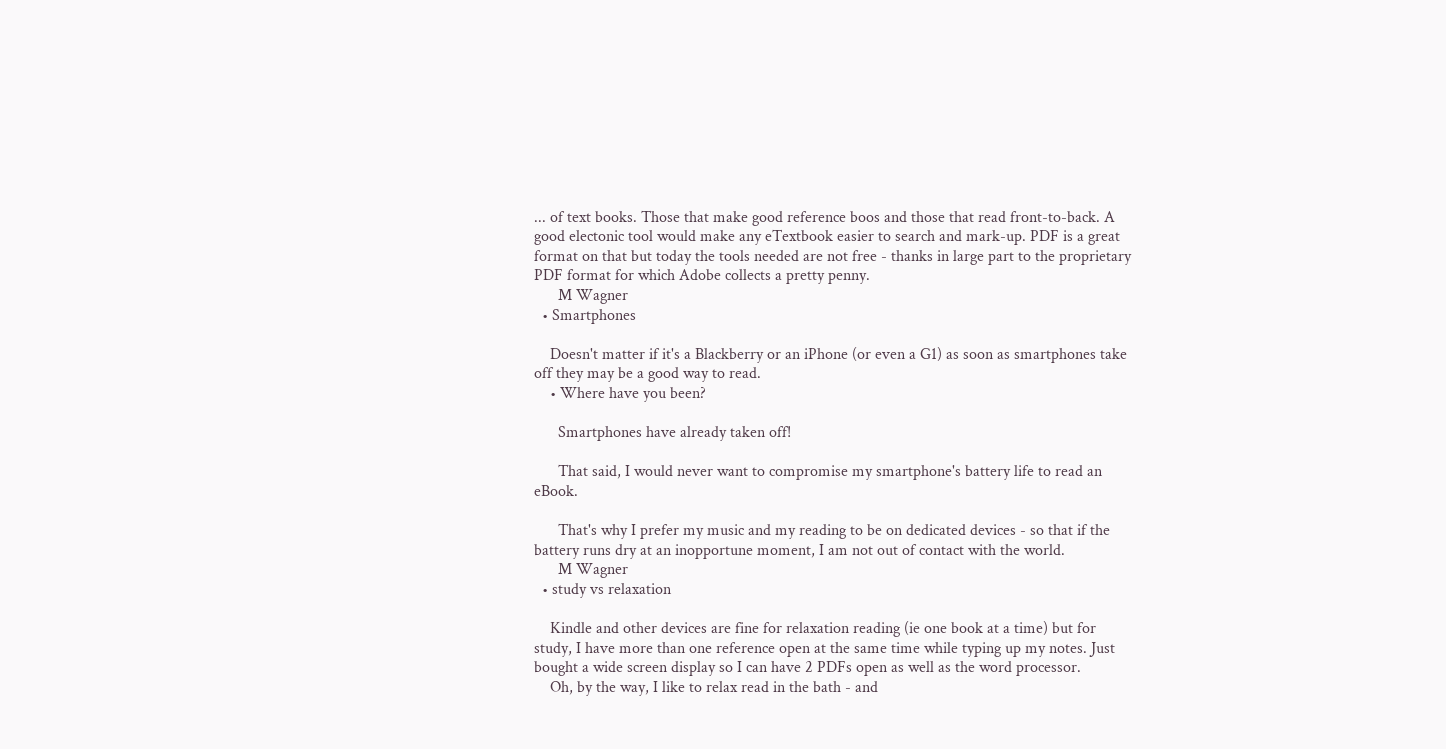... of text books. Those that make good reference boos and those that read front-to-back. A good electonic tool would make any eTextbook easier to search and mark-up. PDF is a great format on that but today the tools needed are not free - thanks in large part to the proprietary PDF format for which Adobe collects a pretty penny.
      M Wagner
  • Smartphones

    Doesn't matter if it's a Blackberry or an iPhone (or even a G1) as soon as smartphones take off they may be a good way to read.
    • Where have you been?

      Smartphones have already taken off!

      That said, I would never want to compromise my smartphone's battery life to read an eBook.

      That's why I prefer my music and my reading to be on dedicated devices - so that if the battery runs dry at an inopportune moment, I am not out of contact with the world.
      M Wagner
  • study vs relaxation

    Kindle and other devices are fine for relaxation reading (ie one book at a time) but for study, I have more than one reference open at the same time while typing up my notes. Just bought a wide screen display so I can have 2 PDFs open as well as the word processor.
    Oh, by the way, I like to relax read in the bath - and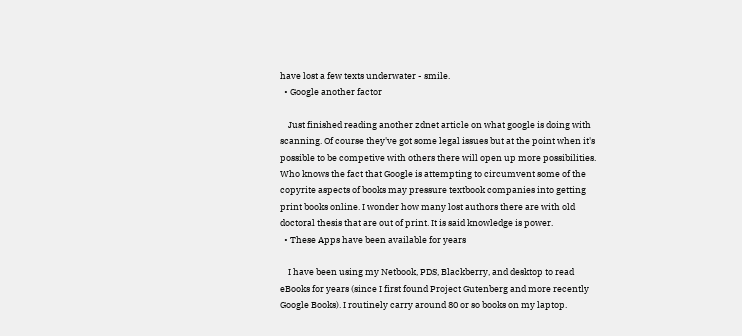have lost a few texts underwater - smile.
  • Google another factor

    Just finished reading another zdnet article on what google is doing with scanning. Of course they've got some legal issues but at the point when it's possible to be competive with others there will open up more possibilities. Who knows the fact that Google is attempting to circumvent some of the copyrite aspects of books may pressure textbook companies into getting print books online. I wonder how many lost authors there are with old doctoral thesis that are out of print. It is said knowledge is power.
  • These Apps have been available for years

    I have been using my Netbook, PDS, Blackberry, and desktop to read eBooks for years (since I first found Project Gutenberg and more recently Google Books). I routinely carry around 80 or so books on my laptop.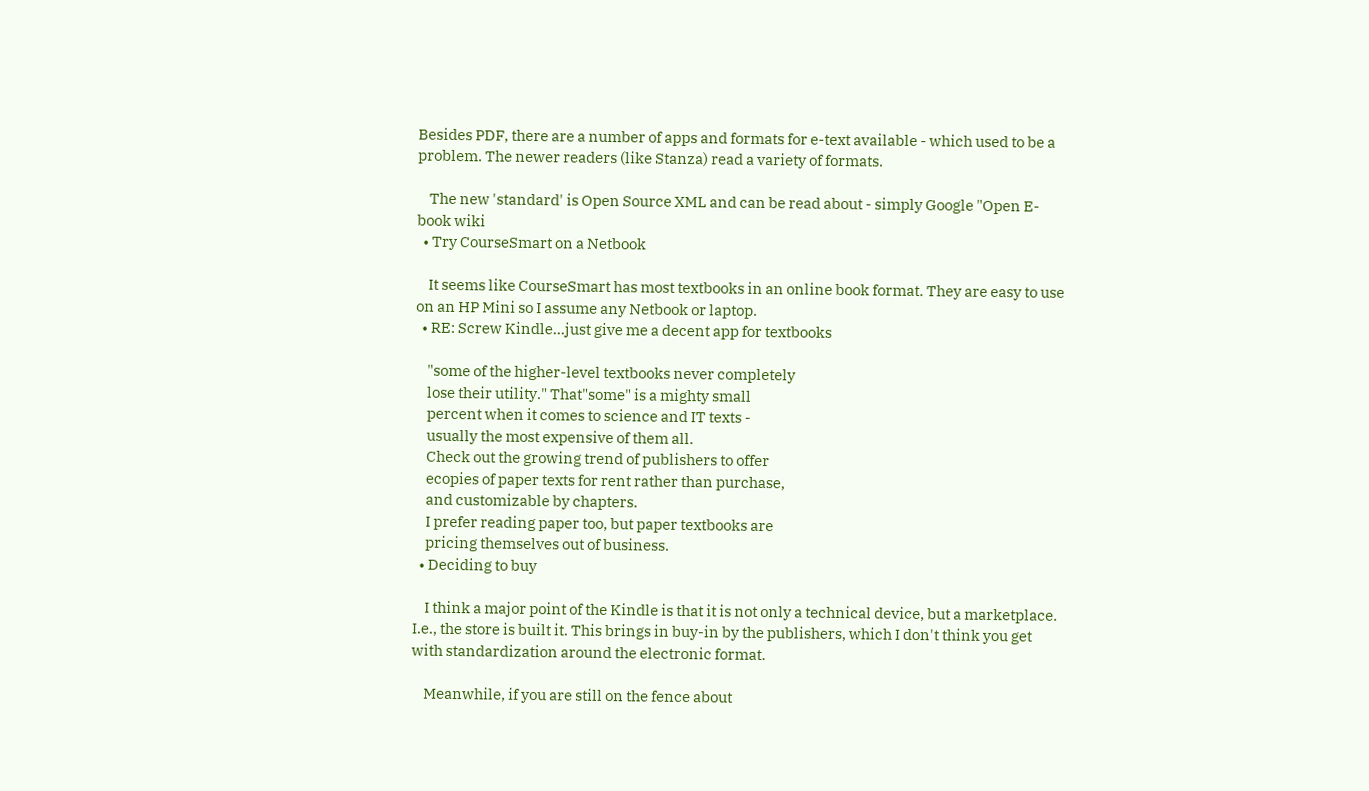Besides PDF, there are a number of apps and formats for e-text available - which used to be a problem. The newer readers (like Stanza) read a variety of formats.

    The new 'standard' is Open Source XML and can be read about - simply Google "Open E-book wiki
  • Try CourseSmart on a Netbook

    It seems like CourseSmart has most textbooks in an online book format. They are easy to use on an HP Mini so I assume any Netbook or laptop.
  • RE: Screw Kindle...just give me a decent app for textbooks

    "some of the higher-level textbooks never completely
    lose their utility." That"some" is a mighty small
    percent when it comes to science and IT texts -
    usually the most expensive of them all.
    Check out the growing trend of publishers to offer
    ecopies of paper texts for rent rather than purchase,
    and customizable by chapters.
    I prefer reading paper too, but paper textbooks are
    pricing themselves out of business.
  • Deciding to buy

    I think a major point of the Kindle is that it is not only a technical device, but a marketplace. I.e., the store is built it. This brings in buy-in by the publishers, which I don't think you get with standardization around the electronic format.

    Meanwhile, if you are still on the fence about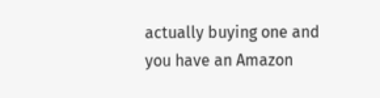actually buying one and you have an Amazon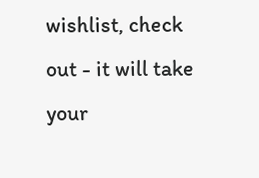wishlist, check out - it will take your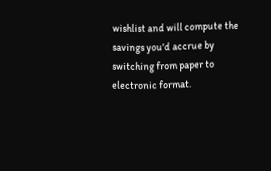wishlist and will compute the savings you'd accrue by switching from paper to electronic format.